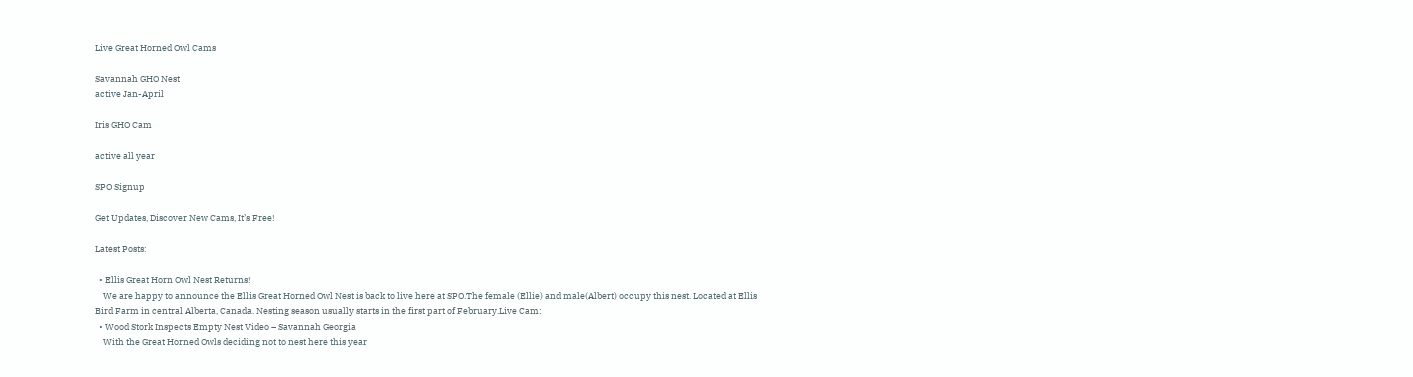Live Great Horned Owl Cams

Savannah GHO Nest
active Jan-April

Iris GHO Cam

active all year

SPO Signup

Get Updates, Discover New Cams, It’s Free!

Latest Posts:

  • Ellis Great Horn Owl Nest Returns!
    We are happy to announce the Ellis Great Horned Owl Nest is back to live here at SPO.The female (Ellie) and male(Albert) occupy this nest. Located at Ellis Bird Farm in central Alberta, Canada. Nesting season usually starts in the first part of February.Live Cam:
  • Wood Stork Inspects Empty Nest Video – Savannah Georgia
    With the Great Horned Owls deciding not to nest here this year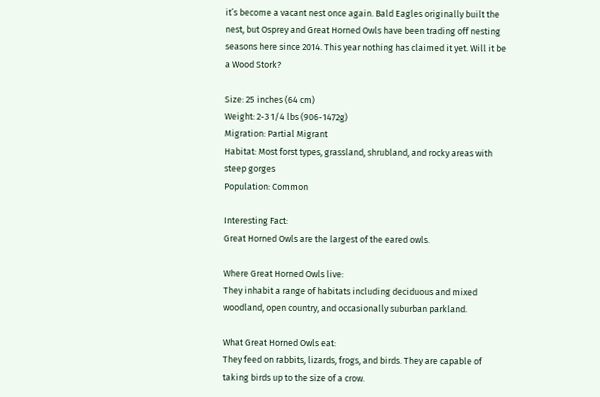it’s become a vacant nest once again. Bald Eagles originally built the nest, but Osprey and Great Horned Owls have been trading off nesting seasons here since 2014. This year nothing has claimed it yet. Will it be a Wood Stork?

Size: 25 inches (64 cm)
Weight: 2-3 1/4 lbs (906-1472g)
Migration: Partial Migrant
Habitat: Most forst types, grassland, shrubland, and rocky areas with steep gorges
Population: Common

Interesting Fact:
Great Horned Owls are the largest of the eared owls.

Where Great Horned Owls live:
They inhabit a range of habitats including deciduous and mixed woodland, open country, and occasionally suburban parkland.

What Great Horned Owls eat:
They feed on rabbits, lizards, frogs, and birds. They are capable of taking birds up to the size of a crow.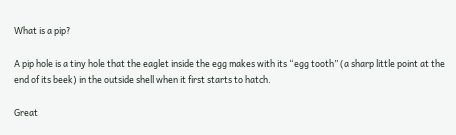What is a pip?

A pip hole is a tiny hole that the eaglet inside the egg makes with its “egg tooth” (a sharp little point at the end of its beek) in the outside shell when it first starts to hatch.

Great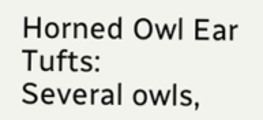Horned Owl Ear Tufts:
Several owls,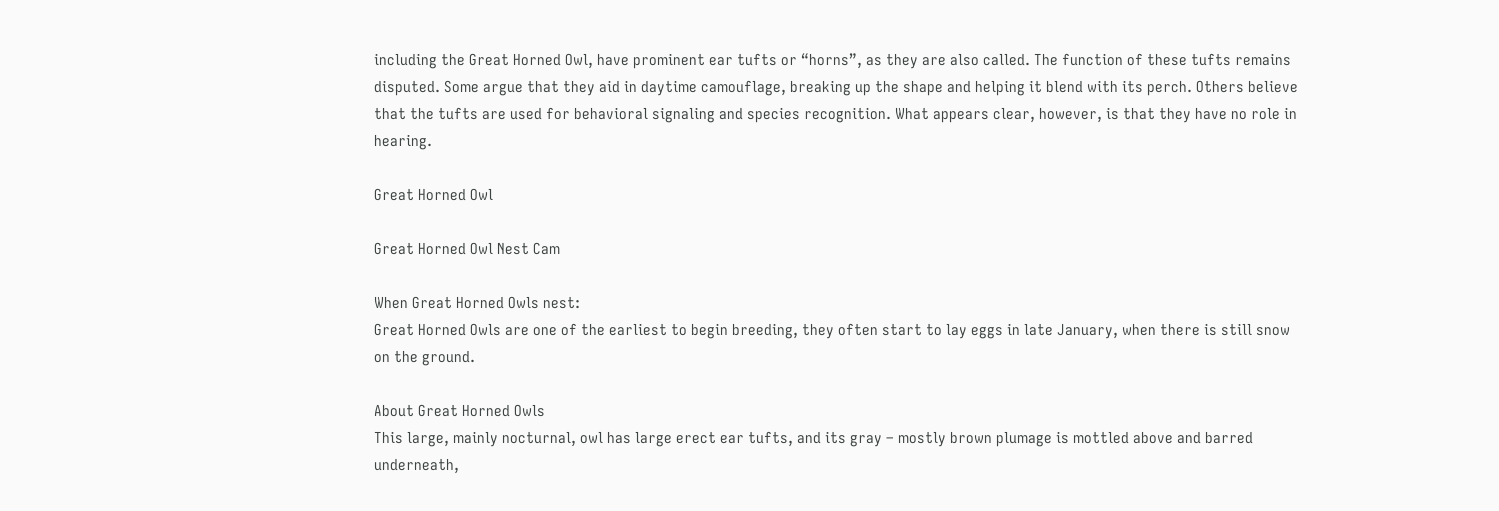including the Great Horned Owl, have prominent ear tufts or “horns”, as they are also called. The function of these tufts remains disputed. Some argue that they aid in daytime camouflage, breaking up the shape and helping it blend with its perch. Others believe that the tufts are used for behavioral signaling and species recognition. What appears clear, however, is that they have no role in hearing.

Great Horned Owl

Great Horned Owl Nest Cam

When Great Horned Owls nest:
Great Horned Owls are one of the earliest to begin breeding, they often start to lay eggs in late January, when there is still snow on the ground.

About Great Horned Owls
This large, mainly nocturnal, owl has large erect ear tufts, and its gray – mostly brown plumage is mottled above and barred underneath,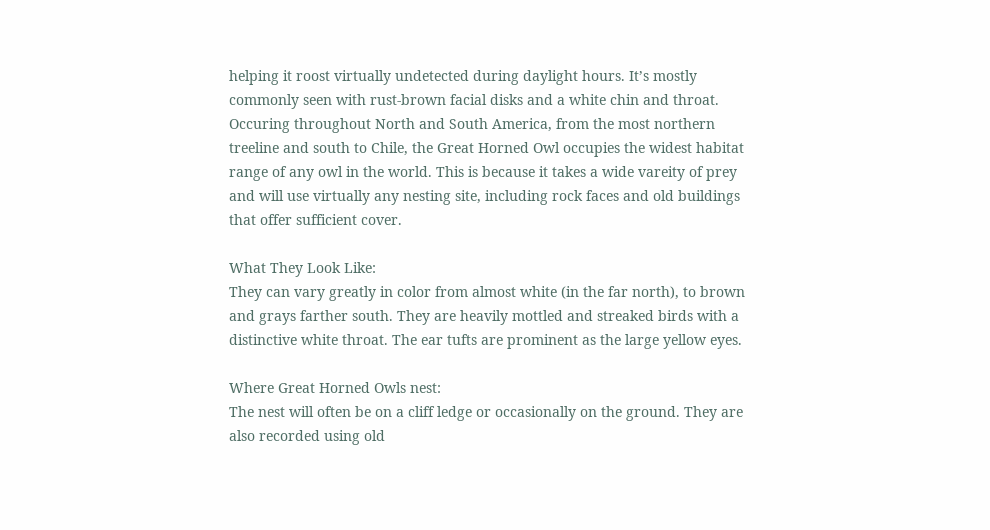helping it roost virtually undetected during daylight hours. It’s mostly commonly seen with rust-brown facial disks and a white chin and throat. Occuring throughout North and South America, from the most northern treeline and south to Chile, the Great Horned Owl occupies the widest habitat range of any owl in the world. This is because it takes a wide vareity of prey and will use virtually any nesting site, including rock faces and old buildings that offer sufficient cover.

What They Look Like:
They can vary greatly in color from almost white (in the far north), to brown and grays farther south. They are heavily mottled and streaked birds with a distinctive white throat. The ear tufts are prominent as the large yellow eyes.

Where Great Horned Owls nest:
The nest will often be on a cliff ledge or occasionally on the ground. They are also recorded using old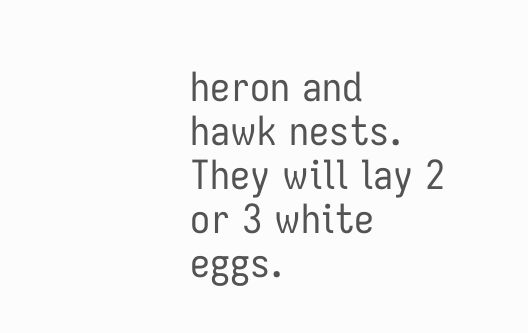heron and hawk nests. They will lay 2 or 3 white eggs.